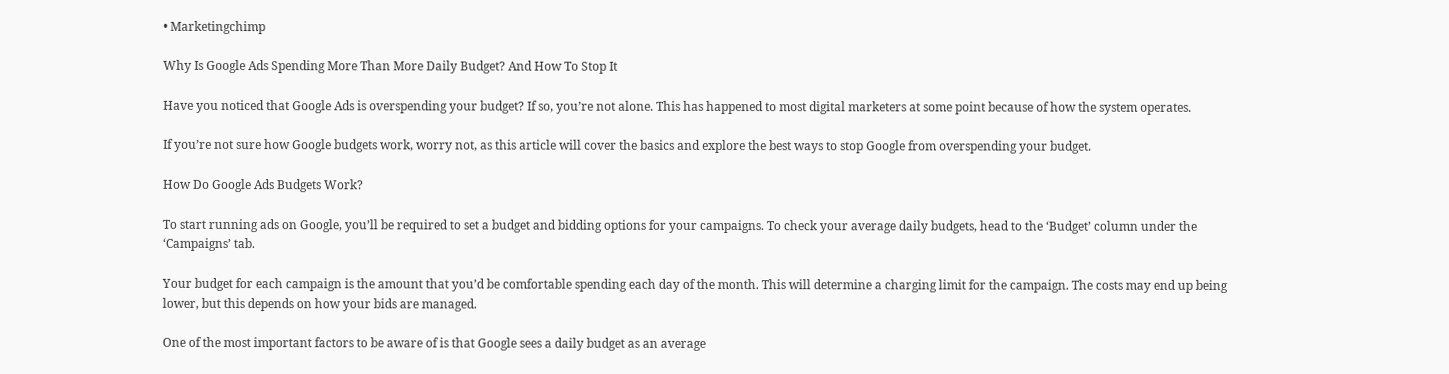• Marketingchimp

Why Is Google Ads Spending More Than More Daily Budget? And How To Stop It

Have you noticed that Google Ads is overspending your budget? If so, you’re not alone. This has happened to most digital marketers at some point because of how the system operates.

If you’re not sure how Google budgets work, worry not, as this article will cover the basics and explore the best ways to stop Google from overspending your budget.

How Do Google Ads Budgets Work?

To start running ads on Google, you’ll be required to set a budget and bidding options for your campaigns. To check your average daily budgets, head to the ‘Budget’ column under the ‘Campaigns’ tab.

Your budget for each campaign is the amount that you’d be comfortable spending each day of the month. This will determine a charging limit for the campaign. The costs may end up being lower, but this depends on how your bids are managed.

One of the most important factors to be aware of is that Google sees a daily budget as an average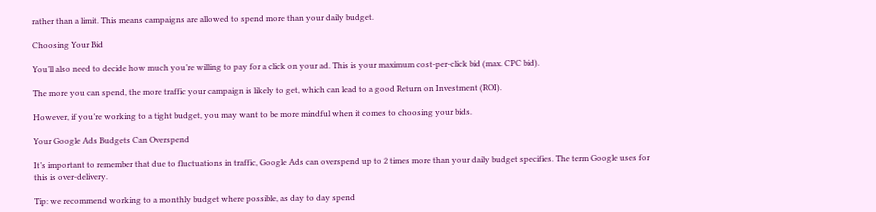rather than a limit. This means campaigns are allowed to spend more than your daily budget.

Choosing Your Bid

You’ll also need to decide how much you’re willing to pay for a click on your ad. This is your maximum cost-per-click bid (max. CPC bid).

The more you can spend, the more traffic your campaign is likely to get, which can lead to a good Return on Investment (ROI).

However, if you’re working to a tight budget, you may want to be more mindful when it comes to choosing your bids.

Your Google Ads Budgets Can Overspend

It’s important to remember that due to fluctuations in traffic, Google Ads can overspend up to 2 times more than your daily budget specifies. The term Google uses for this is over-delivery.

Tip: we recommend working to a monthly budget where possible, as day to day spend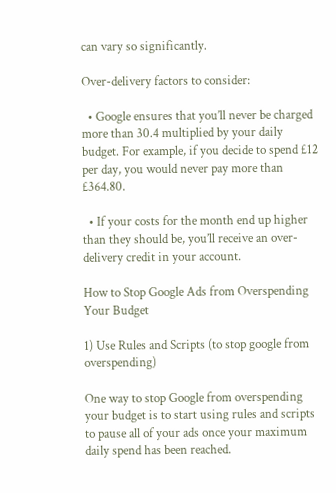can vary so significantly.

Over-delivery factors to consider:

  • Google ensures that you’ll never be charged more than 30.4 multiplied by your daily budget. For example, if you decide to spend £12 per day, you would never pay more than £364.80.

  • If your costs for the month end up higher than they should be, you’ll receive an over-delivery credit in your account.

How to Stop Google Ads from Overspending Your Budget

1) Use Rules and Scripts (to stop google from overspending)

One way to stop Google from overspending your budget is to start using rules and scripts to pause all of your ads once your maximum daily spend has been reached.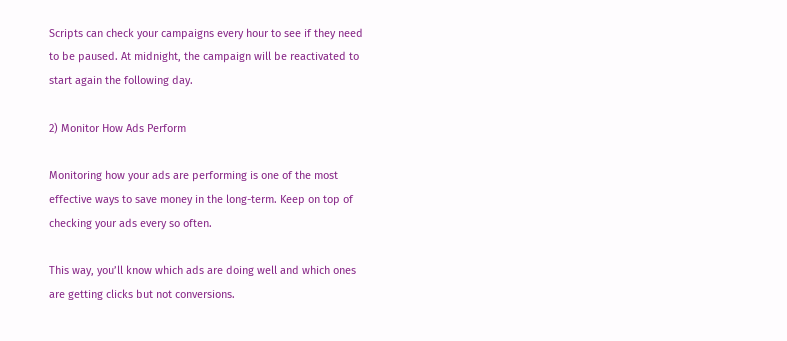Scripts can check your campaigns every hour to see if they need to be paused. At midnight, the campaign will be reactivated to start again the following day.

2) Monitor How Ads Perform

Monitoring how your ads are performing is one of the most effective ways to save money in the long-term. Keep on top of checking your ads every so often.

This way, you’ll know which ads are doing well and which ones are getting clicks but not conversions.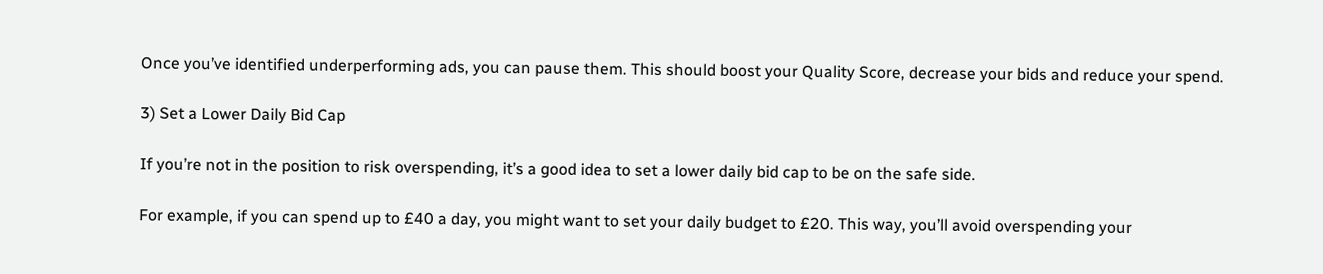Once you’ve identified underperforming ads, you can pause them. This should boost your Quality Score, decrease your bids and reduce your spend.

3) Set a Lower Daily Bid Cap

If you’re not in the position to risk overspending, it’s a good idea to set a lower daily bid cap to be on the safe side.

For example, if you can spend up to £40 a day, you might want to set your daily budget to £20. This way, you’ll avoid overspending your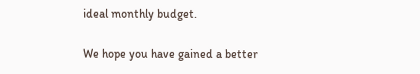ideal monthly budget.

We hope you have gained a better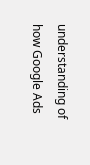understanding of how Google Ads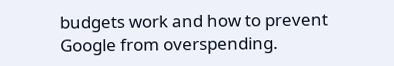budgets work and how to prevent Google from overspending.